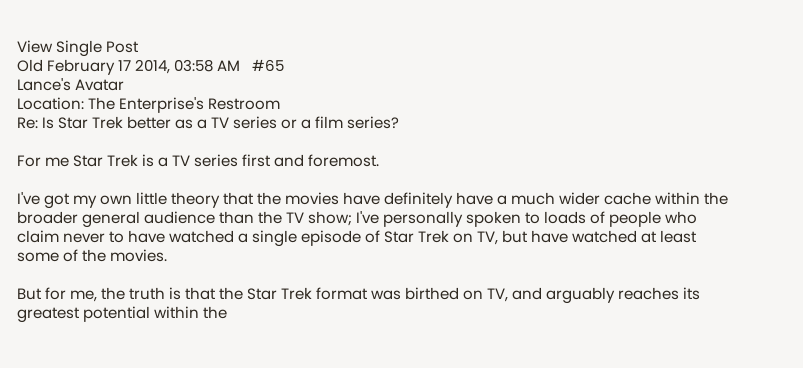View Single Post
Old February 17 2014, 03:58 AM   #65
Lance's Avatar
Location: The Enterprise's Restroom
Re: Is Star Trek better as a TV series or a film series?

For me Star Trek is a TV series first and foremost.

I've got my own little theory that the movies have definitely have a much wider cache within the broader general audience than the TV show; I've personally spoken to loads of people who claim never to have watched a single episode of Star Trek on TV, but have watched at least some of the movies.

But for me, the truth is that the Star Trek format was birthed on TV, and arguably reaches its greatest potential within the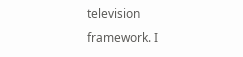television framework. I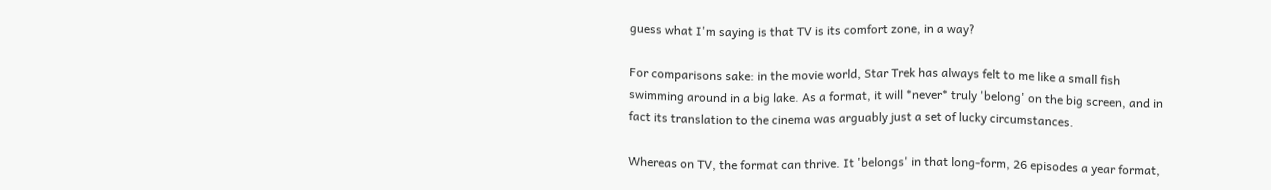guess what I'm saying is that TV is its comfort zone, in a way?

For comparisons sake: in the movie world, Star Trek has always felt to me like a small fish swimming around in a big lake. As a format, it will *never* truly 'belong' on the big screen, and in fact its translation to the cinema was arguably just a set of lucky circumstances.

Whereas on TV, the format can thrive. It 'belongs' in that long-form, 26 episodes a year format,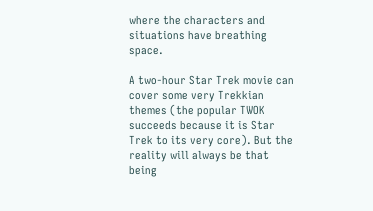where the characters and situations have breathing space.

A two-hour Star Trek movie can cover some very Trekkian themes (the popular TWOK succeeds because it is Star Trek to its very core). But the reality will always be that being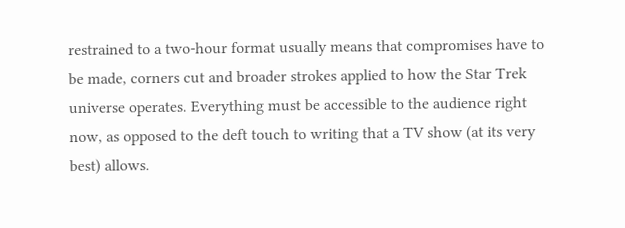restrained to a two-hour format usually means that compromises have to be made, corners cut and broader strokes applied to how the Star Trek universe operates. Everything must be accessible to the audience right now, as opposed to the deft touch to writing that a TV show (at its very best) allows.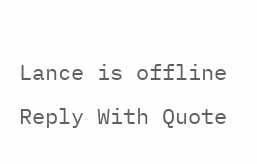Lance is offline   Reply With Quote